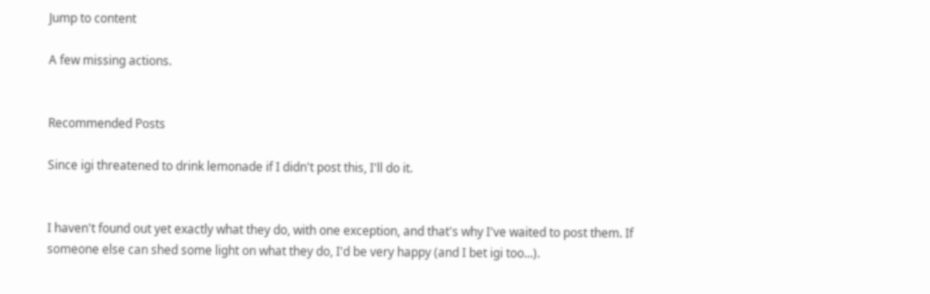Jump to content

A few missing actions.


Recommended Posts

Since igi threatened to drink lemonade if I didn't post this, I'll do it.


I haven't found out yet exactly what they do, with one exception, and that's why I've waited to post them. If someone else can shed some light on what they do, I'd be very happy (and I bet igi too...).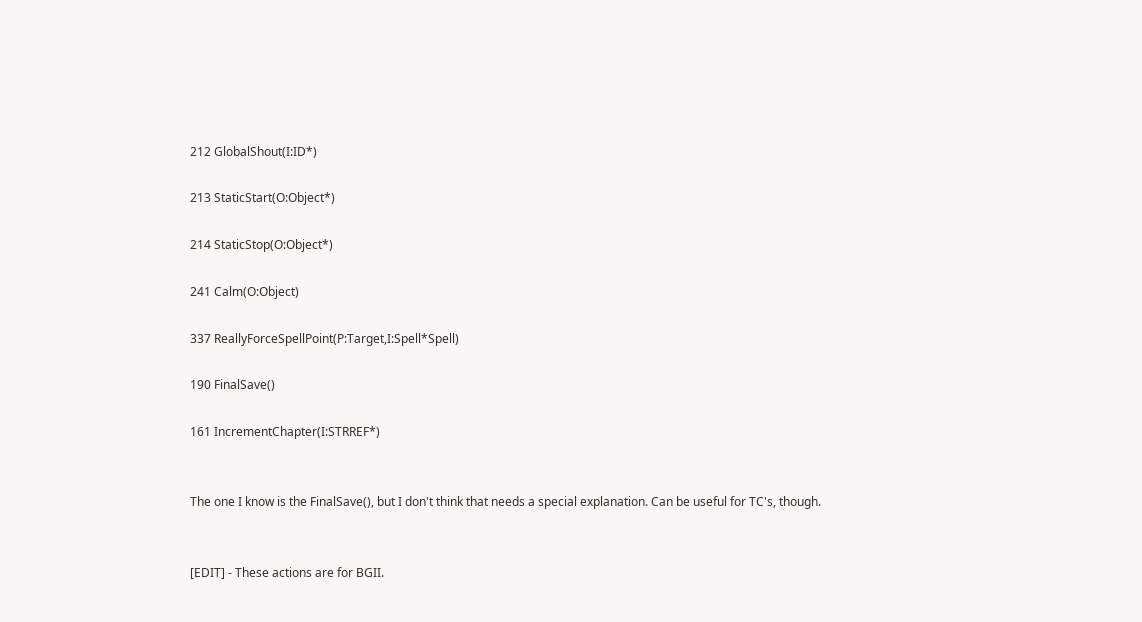212 GlobalShout(I:ID*)

213 StaticStart(O:Object*)

214 StaticStop(O:Object*)

241 Calm(O:Object)

337 ReallyForceSpellPoint(P:Target,I:Spell*Spell)

190 FinalSave()

161 IncrementChapter(I:STRREF*)


The one I know is the FinalSave(), but I don't think that needs a special explanation. Can be useful for TC's, though.


[EDIT] - These actions are for BGII.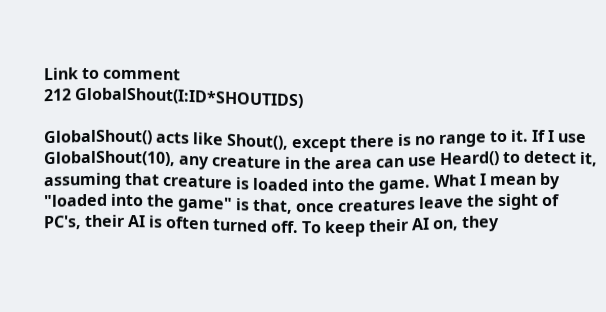Link to comment
212 GlobalShout(I:ID*SHOUTIDS)

GlobalShout() acts like Shout(), except there is no range to it. If I use GlobalShout(10), any creature in the area can use Heard() to detect it, assuming that creature is loaded into the game. What I mean by "loaded into the game" is that, once creatures leave the sight of PC's, their AI is often turned off. To keep their AI on, they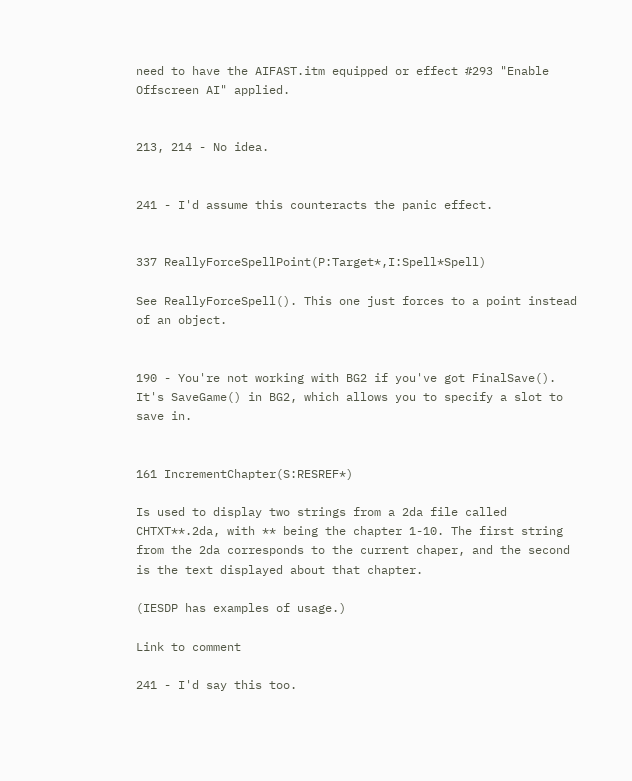need to have the AIFAST.itm equipped or effect #293 "Enable Offscreen AI" applied.


213, 214 - No idea.


241 - I'd assume this counteracts the panic effect.


337 ReallyForceSpellPoint(P:Target*,I:Spell*Spell)

See ReallyForceSpell(). This one just forces to a point instead of an object.


190 - You're not working with BG2 if you've got FinalSave(). It's SaveGame() in BG2, which allows you to specify a slot to save in.


161 IncrementChapter(S:RESREF*)

Is used to display two strings from a 2da file called CHTXT**.2da, with ** being the chapter 1-10. The first string from the 2da corresponds to the current chaper, and the second is the text displayed about that chapter.

(IESDP has examples of usage.)

Link to comment

241 - I'd say this too.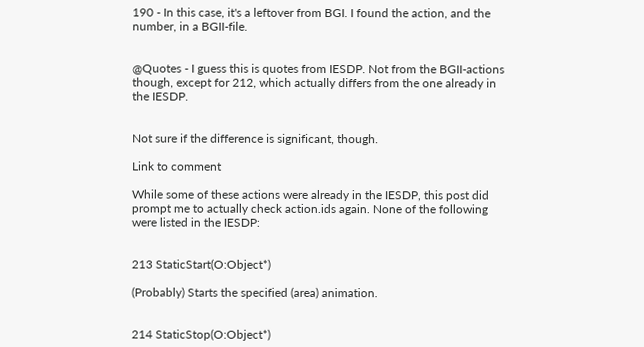190 - In this case, it's a leftover from BGI. I found the action, and the number, in a BGII-file.


@Quotes - I guess this is quotes from IESDP. Not from the BGII-actions though, except for 212, which actually differs from the one already in the IESDP.


Not sure if the difference is significant, though.

Link to comment

While some of these actions were already in the IESDP, this post did prompt me to actually check action.ids again. None of the following were listed in the IESDP:


213 StaticStart(O:Object*)

(Probably) Starts the specified (area) animation.


214 StaticStop(O:Object*)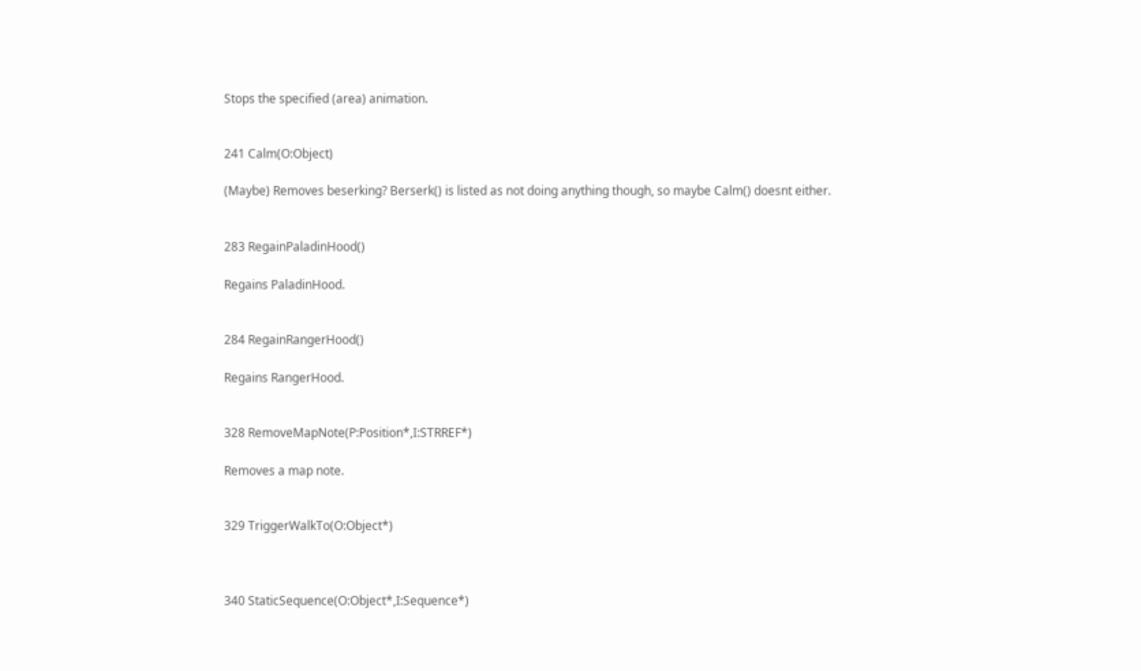Stops the specified (area) animation.


241 Calm(O:Object)

(Maybe) Removes beserking? Berserk() is listed as not doing anything though, so maybe Calm() doesnt either.


283 RegainPaladinHood()

Regains PaladinHood.


284 RegainRangerHood()

Regains RangerHood.


328 RemoveMapNote(P:Position*,I:STRREF*)

Removes a map note.


329 TriggerWalkTo(O:Object*)



340 StaticSequence(O:Object*,I:Sequence*)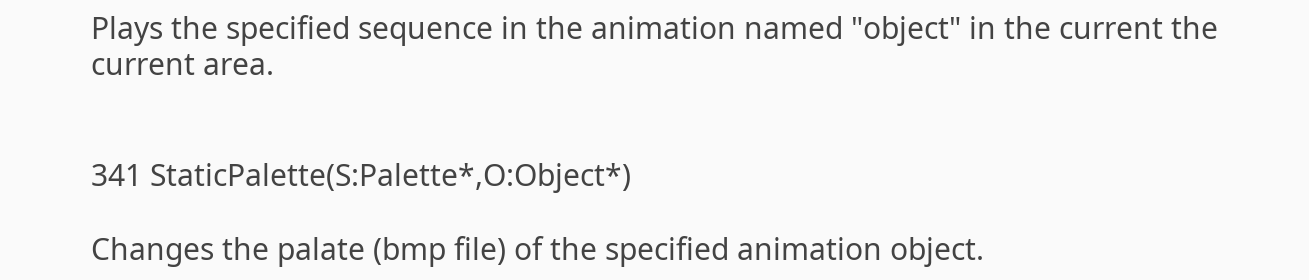Plays the specified sequence in the animation named "object" in the current the current area.


341 StaticPalette(S:Palette*,O:Object*)

Changes the palate (bmp file) of the specified animation object.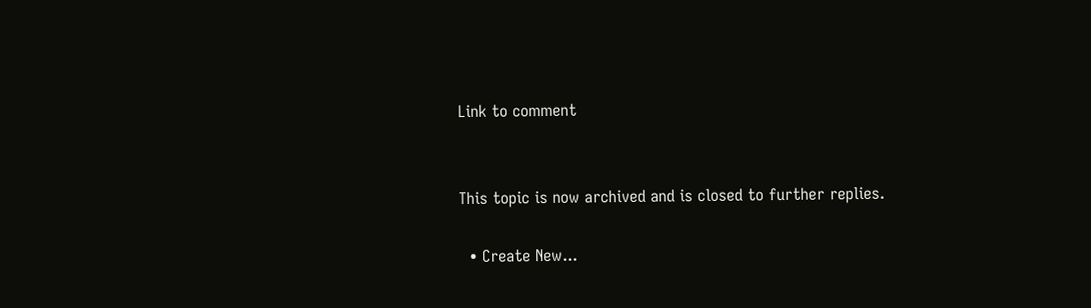Link to comment


This topic is now archived and is closed to further replies.

  • Create New...